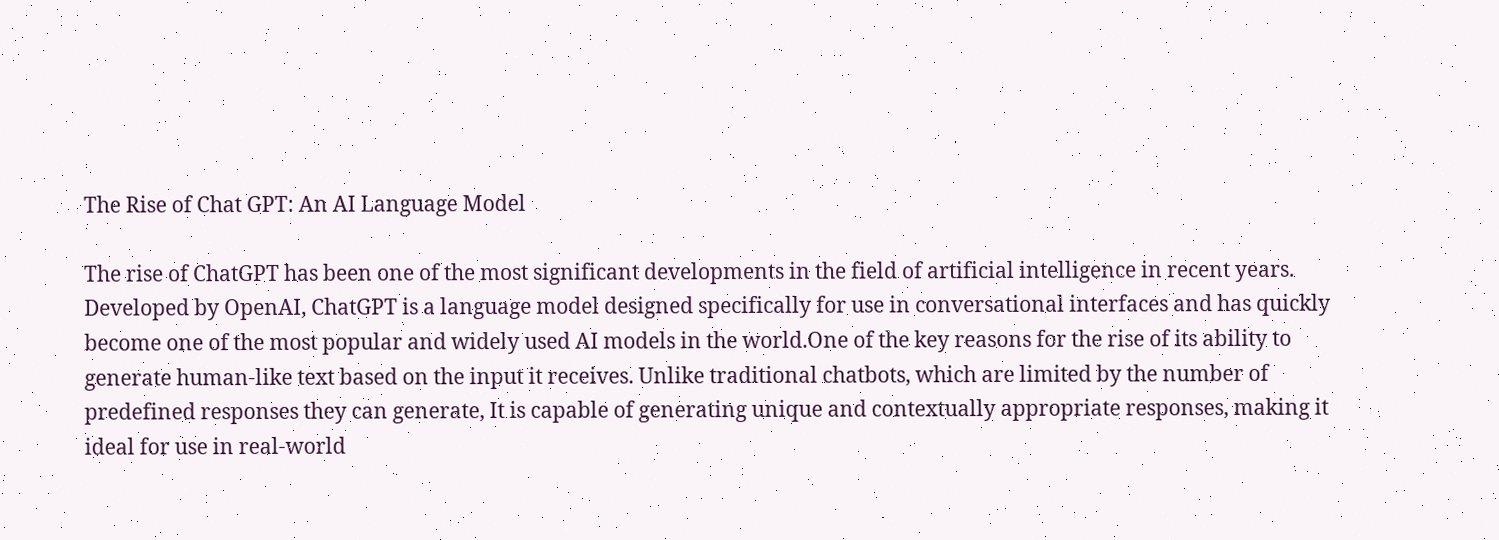The Rise of Chat GPT: An AI Language Model

The rise of ChatGPT has been one of the most significant developments in the field of artificial intelligence in recent years. Developed by OpenAI, ChatGPT is a language model designed specifically for use in conversational interfaces and has quickly become one of the most popular and widely used AI models in the world.One of the key reasons for the rise of its ability to generate human-like text based on the input it receives. Unlike traditional chatbots, which are limited by the number of predefined responses they can generate, It is capable of generating unique and contextually appropriate responses, making it ideal for use in real-world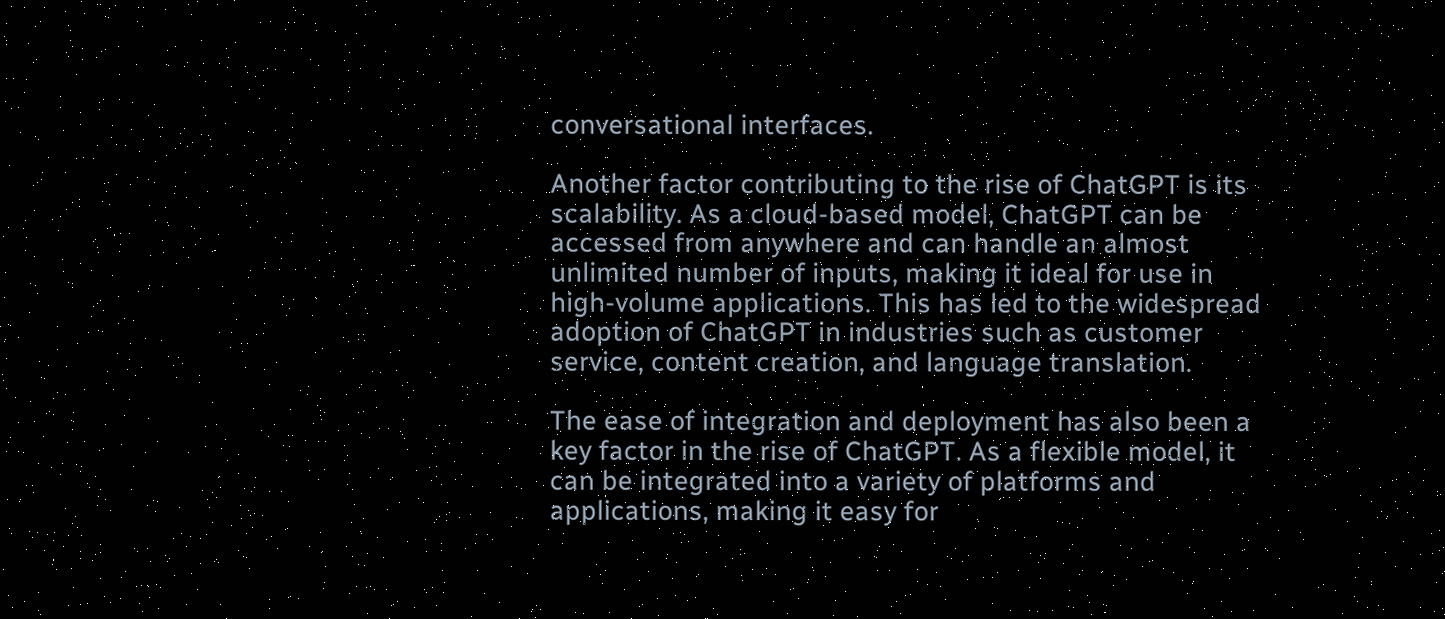conversational interfaces.

Another factor contributing to the rise of ChatGPT is its scalability. As a cloud-based model, ChatGPT can be accessed from anywhere and can handle an almost unlimited number of inputs, making it ideal for use in high-volume applications. This has led to the widespread adoption of ChatGPT in industries such as customer service, content creation, and language translation.

The ease of integration and deployment has also been a key factor in the rise of ChatGPT. As a flexible model, it can be integrated into a variety of platforms and applications, making it easy for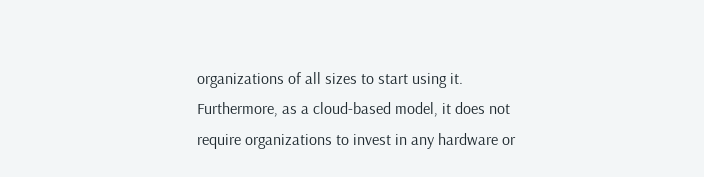organizations of all sizes to start using it. Furthermore, as a cloud-based model, it does not require organizations to invest in any hardware or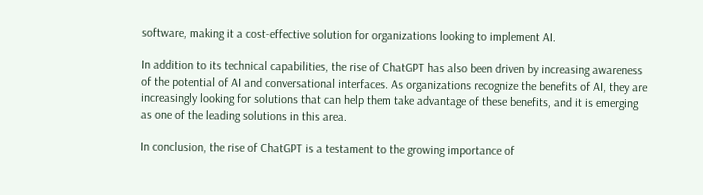software, making it a cost-effective solution for organizations looking to implement AI.

In addition to its technical capabilities, the rise of ChatGPT has also been driven by increasing awareness of the potential of AI and conversational interfaces. As organizations recognize the benefits of AI, they are increasingly looking for solutions that can help them take advantage of these benefits, and it is emerging as one of the leading solutions in this area.

In conclusion, the rise of ChatGPT is a testament to the growing importance of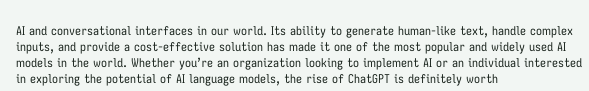AI and conversational interfaces in our world. Its ability to generate human-like text, handle complex inputs, and provide a cost-effective solution has made it one of the most popular and widely used AI models in the world. Whether you’re an organization looking to implement AI or an individual interested in exploring the potential of AI language models, the rise of ChatGPT is definitely worth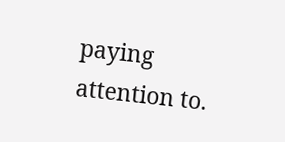paying attention to.